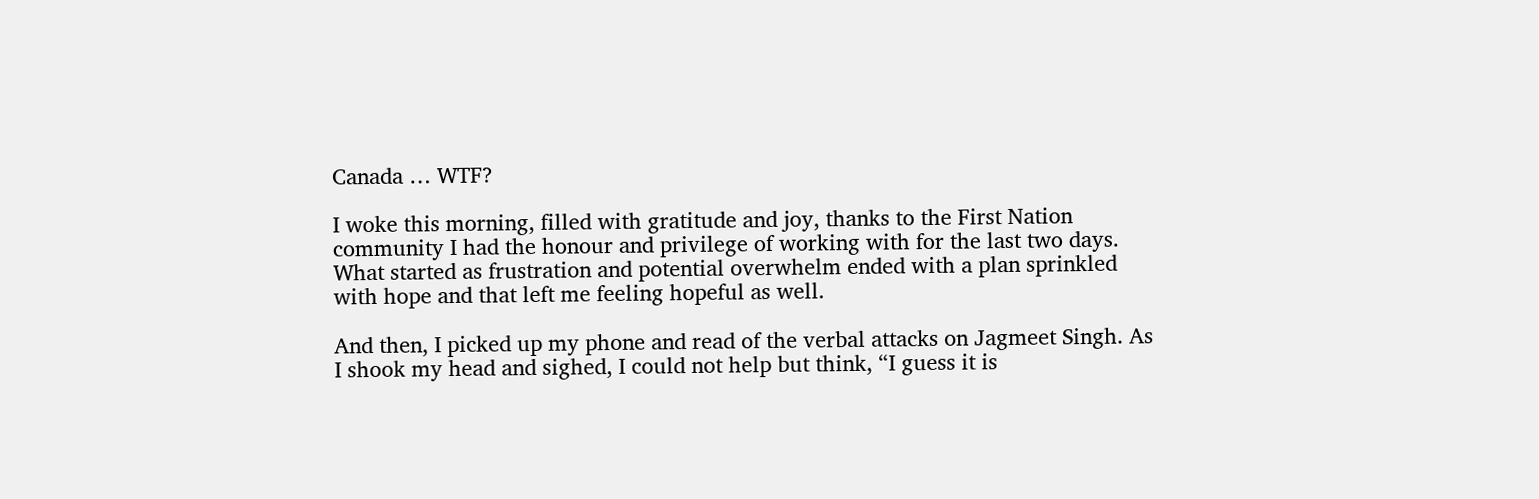Canada … WTF?

I woke this morning, filled with gratitude and joy, thanks to the First Nation community I had the honour and privilege of working with for the last two days. What started as frustration and potential overwhelm ended with a plan sprinkled with hope and that left me feeling hopeful as well.

And then, I picked up my phone and read of the verbal attacks on Jagmeet Singh. As I shook my head and sighed, I could not help but think, “I guess it is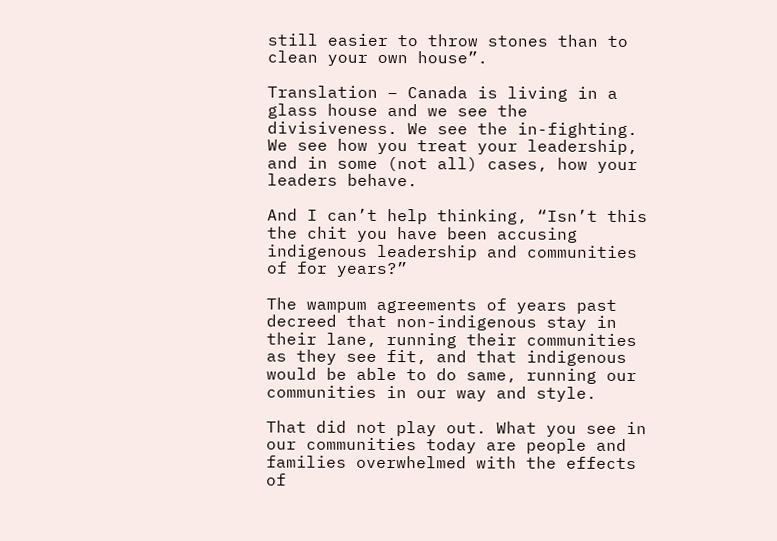still easier to throw stones than to clean your own house”.

Translation – Canada is living in a glass house and we see the divisiveness. We see the in-fighting. We see how you treat your leadership, and in some (not all) cases, how your leaders behave.

And I can’t help thinking, “Isn’t this the chit you have been accusing indigenous leadership and communities of for years?”

The wampum agreements of years past decreed that non-indigenous stay in their lane, running their communities as they see fit, and that indigenous would be able to do same, running our communities in our way and style.

That did not play out. What you see in our communities today are people and families overwhelmed with the effects of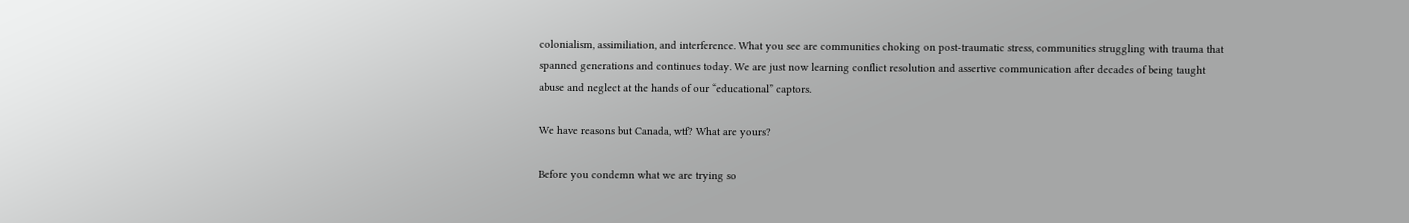colonialism, assimiliation, and interference. What you see are communities choking on post-traumatic stress, communities struggling with trauma that spanned generations and continues today. We are just now learning conflict resolution and assertive communication after decades of being taught abuse and neglect at the hands of our “educational” captors.

We have reasons but Canada, wtf? What are yours?

Before you condemn what we are trying so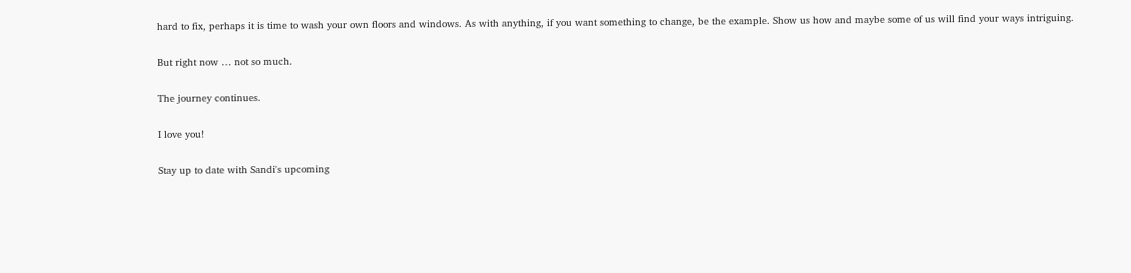hard to fix, perhaps it is time to wash your own floors and windows. As with anything, if you want something to change, be the example. Show us how and maybe some of us will find your ways intriguing.

But right now … not so much.

The journey continues.

I love you!

Stay up to date with Sandi's upcoming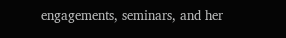engagements, seminars, and her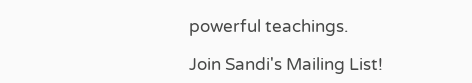powerful teachings.

Join Sandi's Mailing List!